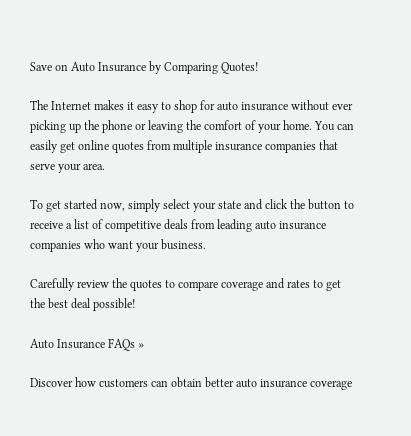Save on Auto Insurance by Comparing Quotes!

The Internet makes it easy to shop for auto insurance without ever picking up the phone or leaving the comfort of your home. You can easily get online quotes from multiple insurance companies that serve your area.

To get started now, simply select your state and click the button to receive a list of competitive deals from leading auto insurance companies who want your business.

Carefully review the quotes to compare coverage and rates to get the best deal possible!

Auto Insurance FAQs »

Discover how customers can obtain better auto insurance coverage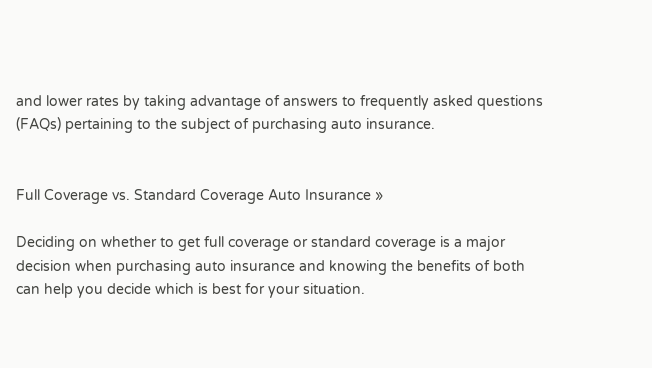and lower rates by taking advantage of answers to frequently asked questions (FAQs) pertaining to the subject of purchasing auto insurance.


Full Coverage vs. Standard Coverage Auto Insurance »

Deciding on whether to get full coverage or standard coverage is a major decision when purchasing auto insurance and knowing the benefits of both can help you decide which is best for your situation.